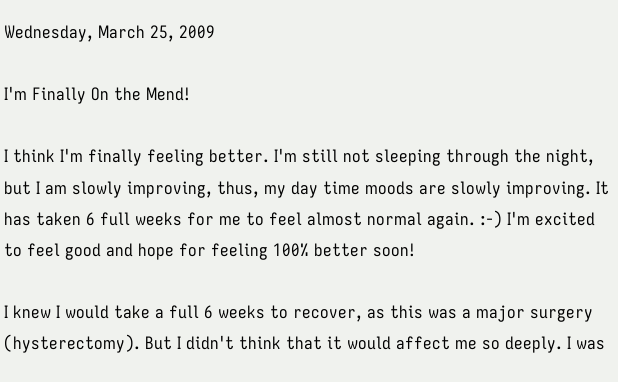Wednesday, March 25, 2009

I'm Finally On the Mend!

I think I'm finally feeling better. I'm still not sleeping through the night, but I am slowly improving, thus, my day time moods are slowly improving. It has taken 6 full weeks for me to feel almost normal again. :-) I'm excited to feel good and hope for feeling 100% better soon!

I knew I would take a full 6 weeks to recover, as this was a major surgery (hysterectomy). But I didn't think that it would affect me so deeply. I was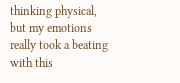thinking physical, but my emotions really took a beating with this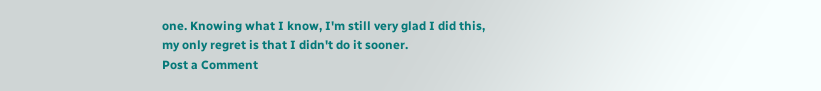one. Knowing what I know, I'm still very glad I did this, my only regret is that I didn't do it sooner.
Post a Comment